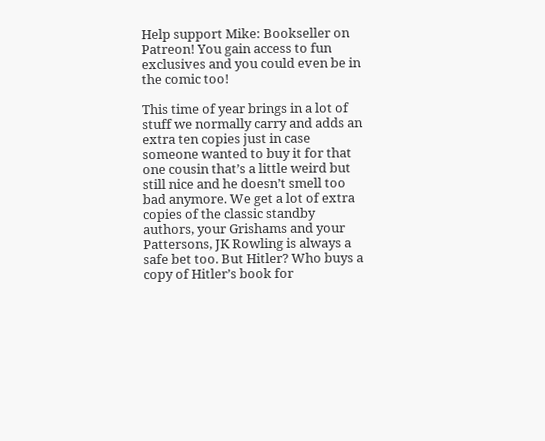Help support Mike: Bookseller on Patreon! You gain access to fun exclusives and you could even be in the comic too!

This time of year brings in a lot of stuff we normally carry and adds an extra ten copies just in case someone wanted to buy it for that one cousin that’s a little weird but still nice and he doesn’t smell too bad anymore. We get a lot of extra copies of the classic standby authors, your Grishams and your Pattersons, JK Rowling is always a safe bet too. But Hitler? Who buys a copy of Hitler’s book for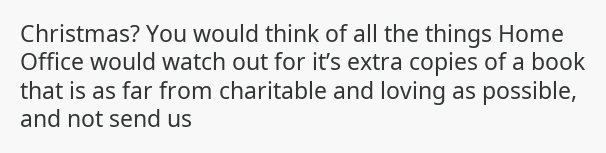Christmas? You would think of all the things Home Office would watch out for it’s extra copies of a book that is as far from charitable and loving as possible, and not send us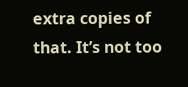extra copies of that. It’s not too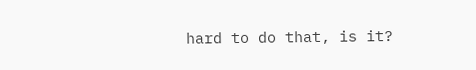hard to do that, is it?